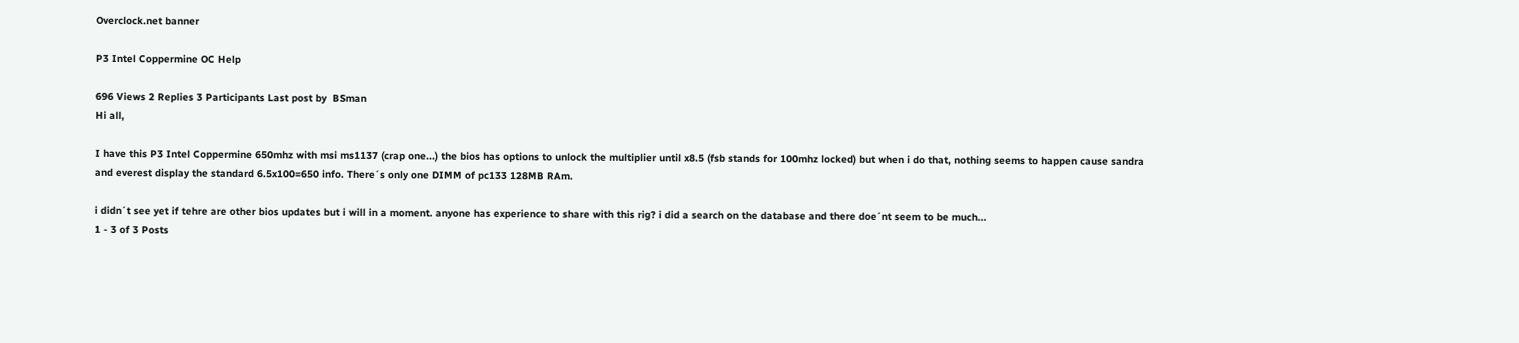Overclock.net banner

P3 Intel Coppermine OC Help

696 Views 2 Replies 3 Participants Last post by  BSman
Hi all,

I have this P3 Intel Coppermine 650mhz with msi ms1137 (crap one...) the bios has options to unlock the multiplier until x8.5 (fsb stands for 100mhz locked) but when i do that, nothing seems to happen cause sandra and everest display the standard 6.5x100=650 info. There´s only one DIMM of pc133 128MB RAm.

i didn´t see yet if tehre are other bios updates but i will in a moment. anyone has experience to share with this rig? i did a search on the database and there doe´nt seem to be much...
1 - 3 of 3 Posts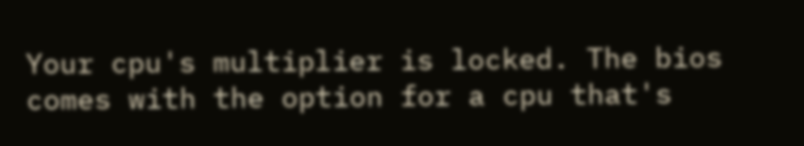Your cpu's multiplier is locked. The bios comes with the option for a cpu that's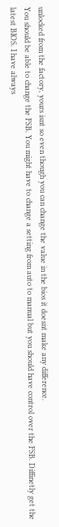unlocked from the factory, yours isnt so even though you can change the value in the bios it doesnt make any difference.
You should be able to change the FSB. You might have to change a setting from auto to manual but you should have control over the FSB. Diffinetly get the latest BIOS. I have always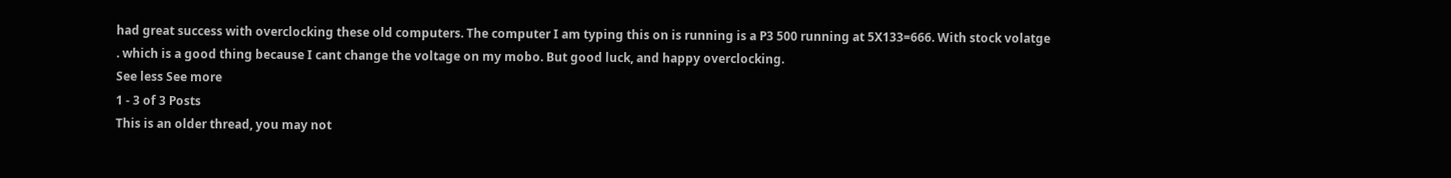had great success with overclocking these old computers. The computer I am typing this on is running is a P3 500 running at 5X133=666. With stock volatge
. which is a good thing because I cant change the voltage on my mobo. But good luck, and happy overclocking.
See less See more
1 - 3 of 3 Posts
This is an older thread, you may not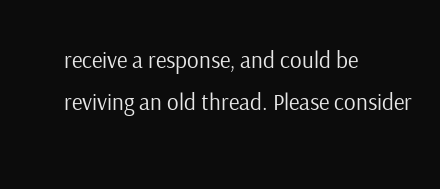receive a response, and could be reviving an old thread. Please consider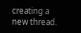creating a new thread.